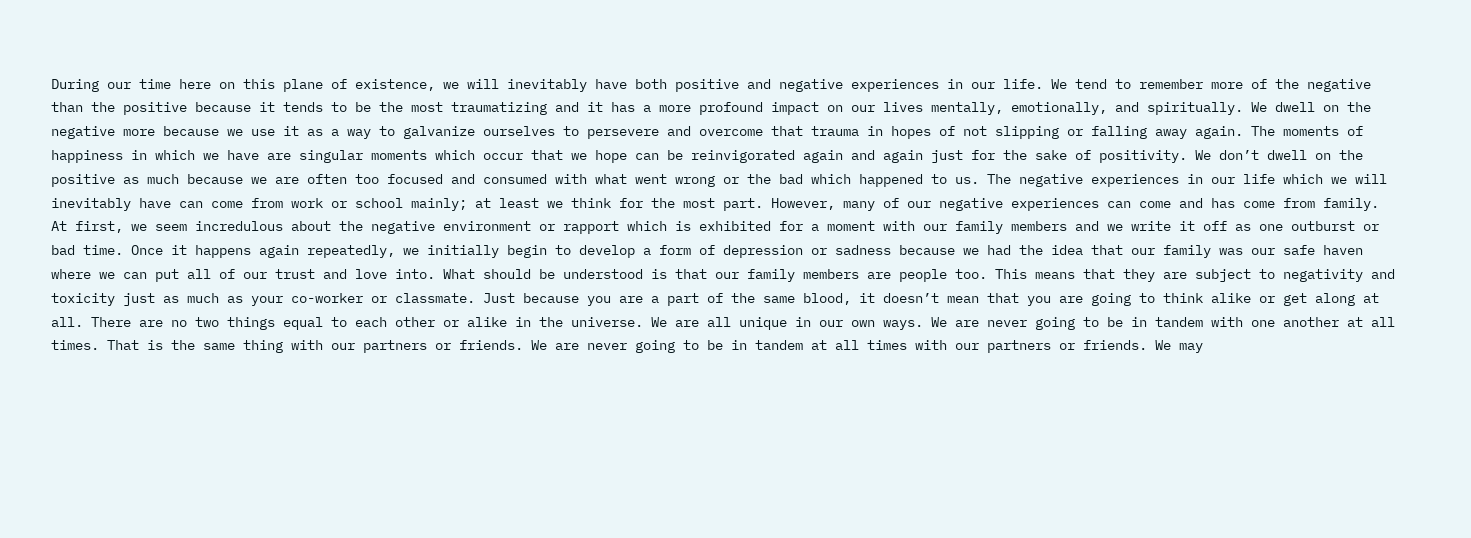During our time here on this plane of existence, we will inevitably have both positive and negative experiences in our life. We tend to remember more of the negative than the positive because it tends to be the most traumatizing and it has a more profound impact on our lives mentally, emotionally, and spiritually. We dwell on the negative more because we use it as a way to galvanize ourselves to persevere and overcome that trauma in hopes of not slipping or falling away again. The moments of happiness in which we have are singular moments which occur that we hope can be reinvigorated again and again just for the sake of positivity. We don’t dwell on the positive as much because we are often too focused and consumed with what went wrong or the bad which happened to us. The negative experiences in our life which we will inevitably have can come from work or school mainly; at least we think for the most part. However, many of our negative experiences can come and has come from family. At first, we seem incredulous about the negative environment or rapport which is exhibited for a moment with our family members and we write it off as one outburst or bad time. Once it happens again repeatedly, we initially begin to develop a form of depression or sadness because we had the idea that our family was our safe haven where we can put all of our trust and love into. What should be understood is that our family members are people too. This means that they are subject to negativity and toxicity just as much as your co-worker or classmate. Just because you are a part of the same blood, it doesn’t mean that you are going to think alike or get along at all. There are no two things equal to each other or alike in the universe. We are all unique in our own ways. We are never going to be in tandem with one another at all times. That is the same thing with our partners or friends. We are never going to be in tandem at all times with our partners or friends. We may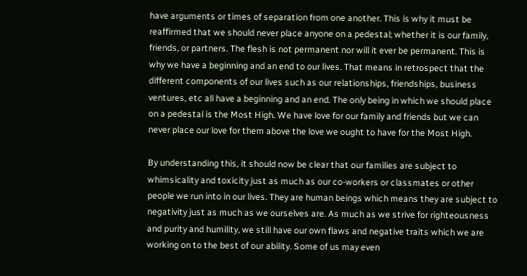have arguments or times of separation from one another. This is why it must be reaffirmed that we should never place anyone on a pedestal; whether it is our family, friends, or partners. The flesh is not permanent nor will it ever be permanent. This is why we have a beginning and an end to our lives. That means in retrospect that the different components of our lives such as our relationships, friendships, business ventures, etc all have a beginning and an end. The only being in which we should place on a pedestal is the Most High. We have love for our family and friends but we can never place our love for them above the love we ought to have for the Most High.

By understanding this, it should now be clear that our families are subject to whimsicality and toxicity just as much as our co-workers or classmates or other people we run into in our lives. They are human beings which means they are subject to negativity just as much as we ourselves are. As much as we strive for righteousness and purity and humility, we still have our own flaws and negative traits which we are working on to the best of our ability. Some of us may even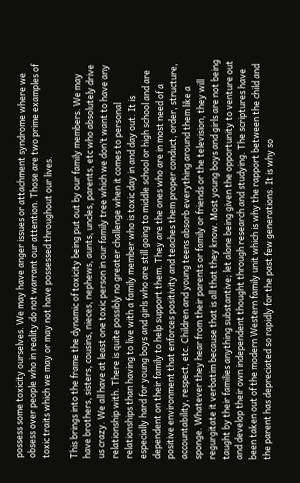possess some toxicity ourselves. We may have anger issues or attachment syndrome where we obsess over people who in reality do not warrant our attention. Those are two prime examples of toxic traits which we may or may not have possessed throughout our lives.

This brings into the frame the dynamic of toxicity being put out by our family members. We may have brothers, sisters, cousins, nieces, nephews, aunts, uncles, parents, etc who absolutely drive us crazy. We all have at least one toxic person in our family tree which we don’t want to have any relationship with. There is quite possibly no greater challenge when it comes to personal relationships than having to live with a family member who is toxic day in and day out. It is especially hard for young boys and girls who are still going to middle school or high school and are dependent on their family to help support them. They are the ones who are in most need of a positive environment that enforces positivity and teaches them proper conduct, order, structure, accountability, respect, etc. Children and young teens absorb everything around them like a sponge. Whatever they hear from their parents or family or friends or the television, they will regurgitate it verbatim because that is all that they know. Most young boys and girls are not being taught by their families anything substantive; let alone being given the opportunity to venture out and develop their own independent thought through research and studying. The scriptures have been taken out of the modern Western family unit which is why the rapport between the child and the parent has depreciated so rapidly for the past few generations. It is why so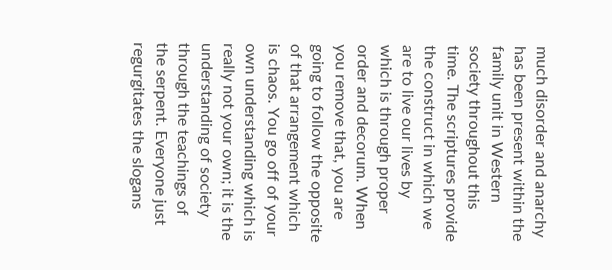much disorder and anarchy has been present within the family unit in Western society throughout this time. The scriptures provide the construct in which we are to live our lives by which is through proper order and decorum. When you remove that, you are going to follow the opposite of that arrangement which is chaos. You go off of your own understanding which is really not your own; it is the understanding of society through the teachings of the serpent. Everyone just regurgitates the slogans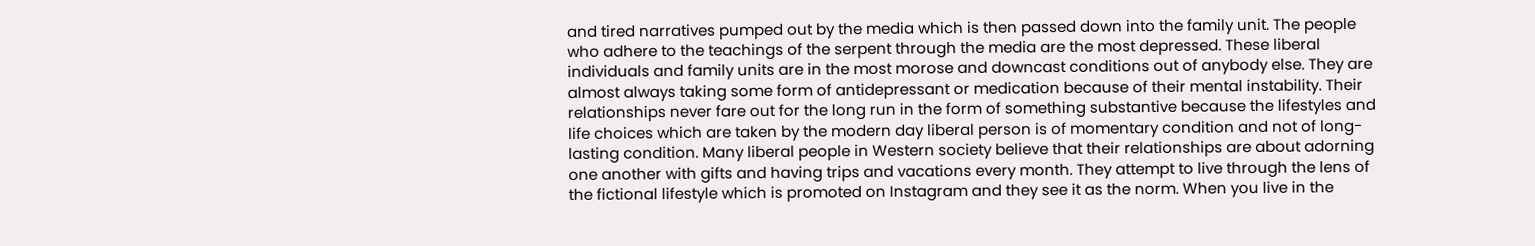and tired narratives pumped out by the media which is then passed down into the family unit. The people who adhere to the teachings of the serpent through the media are the most depressed. These liberal individuals and family units are in the most morose and downcast conditions out of anybody else. They are almost always taking some form of antidepressant or medication because of their mental instability. Their relationships never fare out for the long run in the form of something substantive because the lifestyles and life choices which are taken by the modern day liberal person is of momentary condition and not of long-lasting condition. Many liberal people in Western society believe that their relationships are about adorning one another with gifts and having trips and vacations every month. They attempt to live through the lens of the fictional lifestyle which is promoted on Instagram and they see it as the norm. When you live in the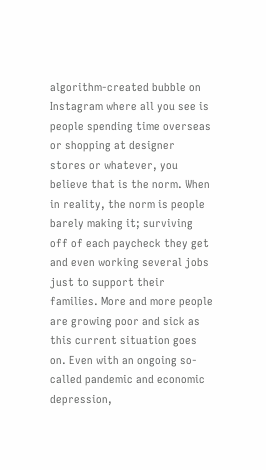algorithm-created bubble on Instagram where all you see is people spending time overseas or shopping at designer stores or whatever, you believe that is the norm. When in reality, the norm is people barely making it; surviving off of each paycheck they get and even working several jobs just to support their families. More and more people are growing poor and sick as this current situation goes on. Even with an ongoing so-called pandemic and economic depression,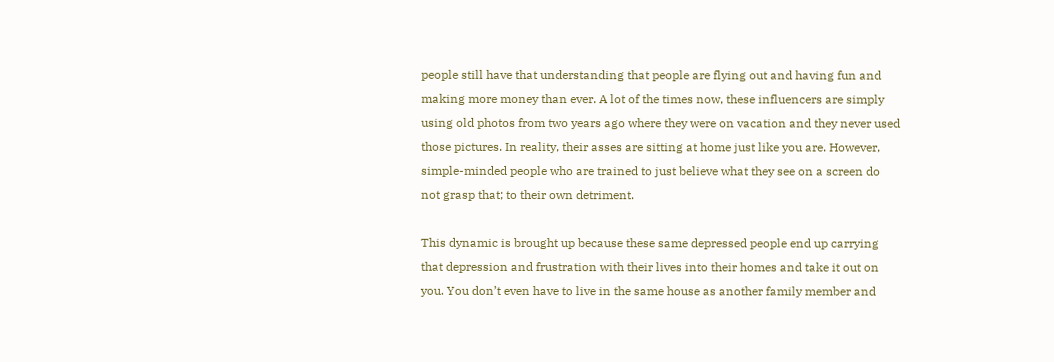people still have that understanding that people are flying out and having fun and making more money than ever. A lot of the times now, these influencers are simply using old photos from two years ago where they were on vacation and they never used those pictures. In reality, their asses are sitting at home just like you are. However, simple-minded people who are trained to just believe what they see on a screen do not grasp that; to their own detriment.

This dynamic is brought up because these same depressed people end up carrying that depression and frustration with their lives into their homes and take it out on you. You don’t even have to live in the same house as another family member and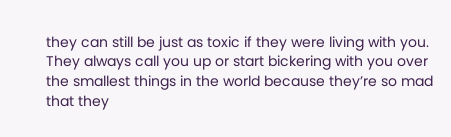they can still be just as toxic if they were living with you. They always call you up or start bickering with you over the smallest things in the world because they’re so mad that they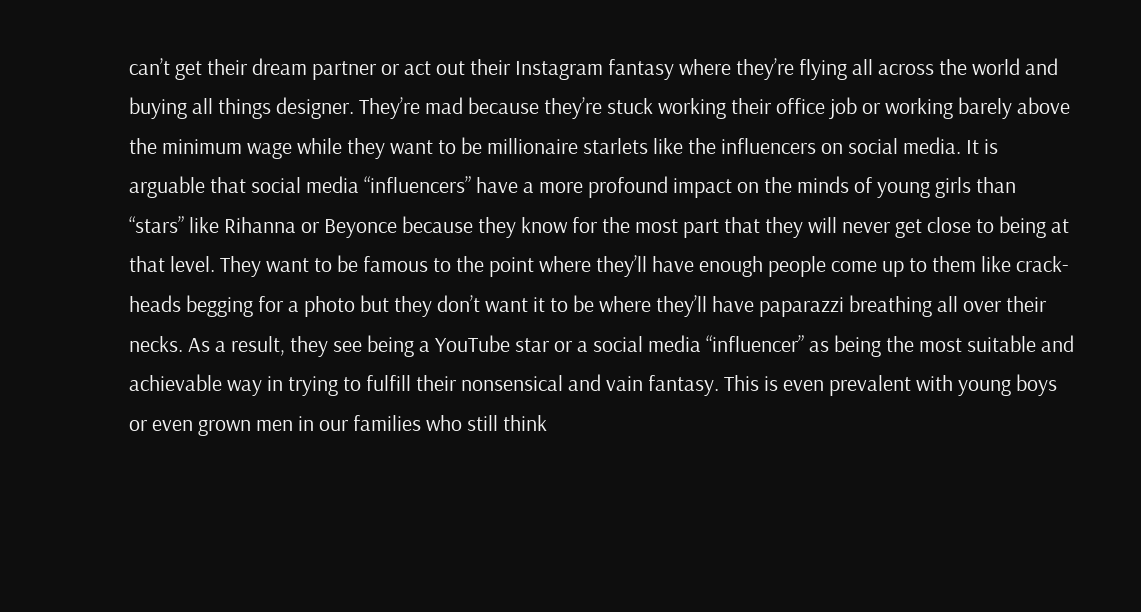can’t get their dream partner or act out their Instagram fantasy where they’re flying all across the world and buying all things designer. They’re mad because they’re stuck working their office job or working barely above the minimum wage while they want to be millionaire starlets like the influencers on social media. It is arguable that social media “influencers” have a more profound impact on the minds of young girls than “stars” like Rihanna or Beyonce because they know for the most part that they will never get close to being at that level. They want to be famous to the point where they’ll have enough people come up to them like crack-heads begging for a photo but they don’t want it to be where they’ll have paparazzi breathing all over their necks. As a result, they see being a YouTube star or a social media “influencer” as being the most suitable and achievable way in trying to fulfill their nonsensical and vain fantasy. This is even prevalent with young boys or even grown men in our families who still think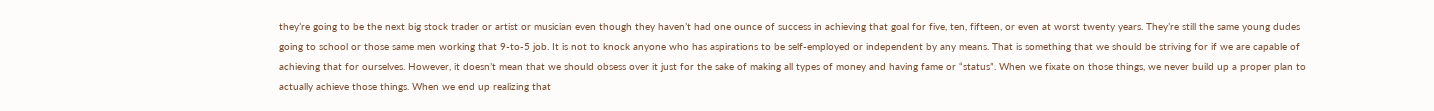they’re going to be the next big stock trader or artist or musician even though they haven’t had one ounce of success in achieving that goal for five, ten, fifteen, or even at worst twenty years. They’re still the same young dudes going to school or those same men working that 9-to-5 job. It is not to knock anyone who has aspirations to be self-employed or independent by any means. That is something that we should be striving for if we are capable of achieving that for ourselves. However, it doesn’t mean that we should obsess over it just for the sake of making all types of money and having fame or “status”. When we fixate on those things, we never build up a proper plan to actually achieve those things. When we end up realizing that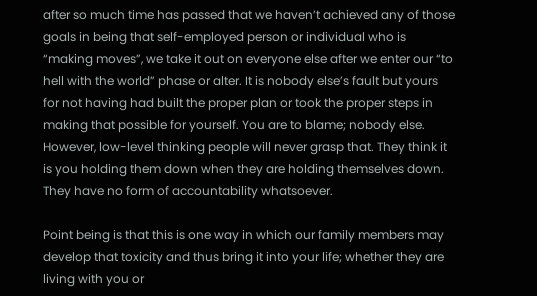after so much time has passed that we haven’t achieved any of those goals in being that self-employed person or individual who is “making moves”, we take it out on everyone else after we enter our “to hell with the world” phase or alter. It is nobody else’s fault but yours for not having had built the proper plan or took the proper steps in making that possible for yourself. You are to blame; nobody else. However, low-level thinking people will never grasp that. They think it is you holding them down when they are holding themselves down. They have no form of accountability whatsoever.

Point being is that this is one way in which our family members may develop that toxicity and thus bring it into your life; whether they are living with you or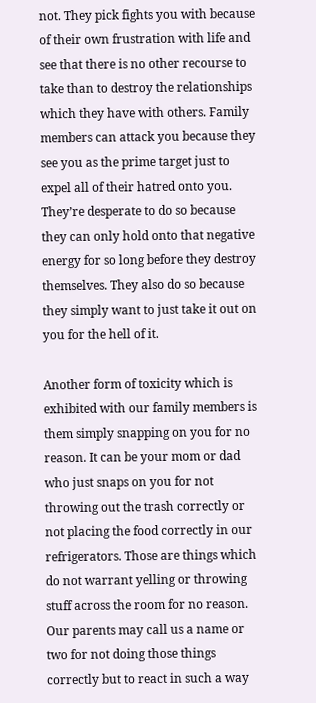not. They pick fights you with because of their own frustration with life and see that there is no other recourse to take than to destroy the relationships which they have with others. Family members can attack you because they see you as the prime target just to expel all of their hatred onto you. They’re desperate to do so because they can only hold onto that negative energy for so long before they destroy themselves. They also do so because they simply want to just take it out on you for the hell of it.

Another form of toxicity which is exhibited with our family members is them simply snapping on you for no reason. It can be your mom or dad who just snaps on you for not throwing out the trash correctly or not placing the food correctly in our refrigerators. Those are things which do not warrant yelling or throwing stuff across the room for no reason. Our parents may call us a name or two for not doing those things correctly but to react in such a way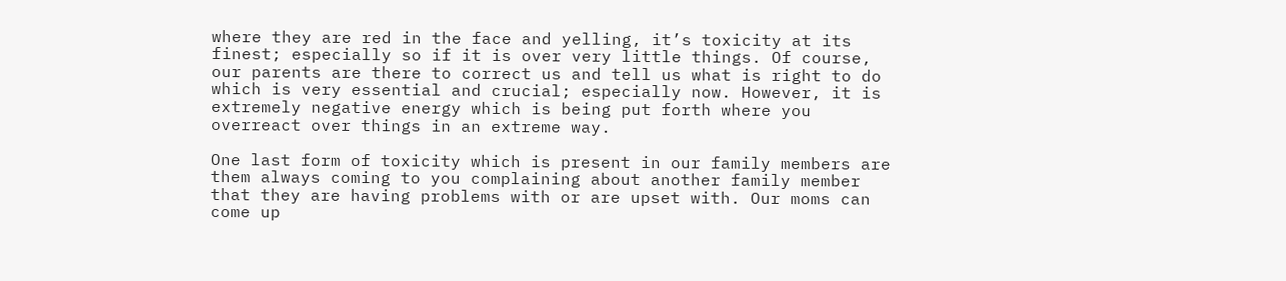where they are red in the face and yelling, it’s toxicity at its finest; especially so if it is over very little things. Of course, our parents are there to correct us and tell us what is right to do which is very essential and crucial; especially now. However, it is extremely negative energy which is being put forth where you overreact over things in an extreme way.

One last form of toxicity which is present in our family members are them always coming to you complaining about another family member that they are having problems with or are upset with. Our moms can come up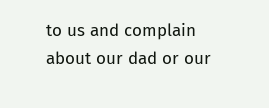to us and complain about our dad or our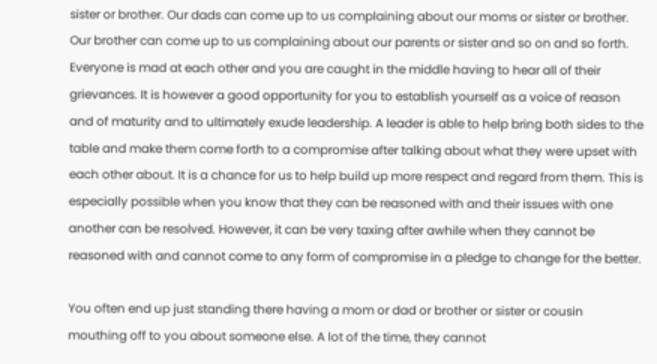sister or brother. Our dads can come up to us complaining about our moms or sister or brother. Our brother can come up to us complaining about our parents or sister and so on and so forth. Everyone is mad at each other and you are caught in the middle having to hear all of their grievances. It is however a good opportunity for you to establish yourself as a voice of reason and of maturity and to ultimately exude leadership. A leader is able to help bring both sides to the table and make them come forth to a compromise after talking about what they were upset with each other about. It is a chance for us to help build up more respect and regard from them. This is especially possible when you know that they can be reasoned with and their issues with one another can be resolved. However, it can be very taxing after awhile when they cannot be reasoned with and cannot come to any form of compromise in a pledge to change for the better.

You often end up just standing there having a mom or dad or brother or sister or cousin mouthing off to you about someone else. A lot of the time, they cannot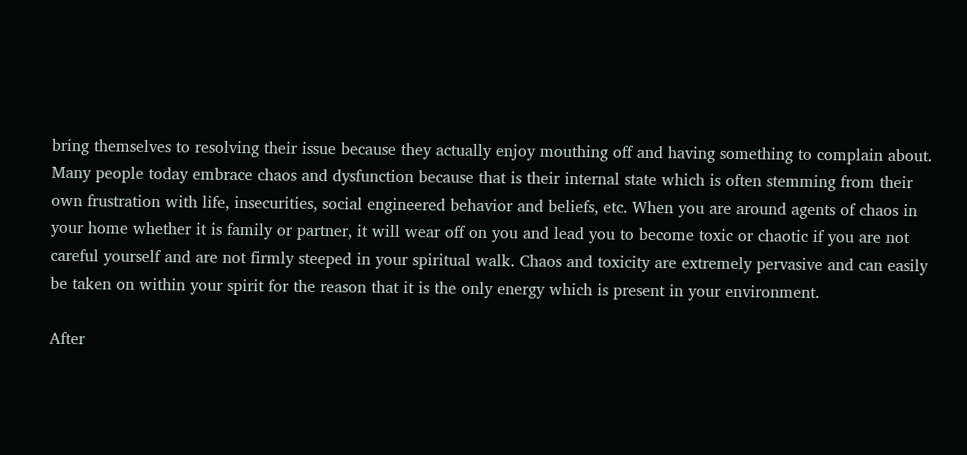bring themselves to resolving their issue because they actually enjoy mouthing off and having something to complain about. Many people today embrace chaos and dysfunction because that is their internal state which is often stemming from their own frustration with life, insecurities, social engineered behavior and beliefs, etc. When you are around agents of chaos in your home whether it is family or partner, it will wear off on you and lead you to become toxic or chaotic if you are not careful yourself and are not firmly steeped in your spiritual walk. Chaos and toxicity are extremely pervasive and can easily be taken on within your spirit for the reason that it is the only energy which is present in your environment.

After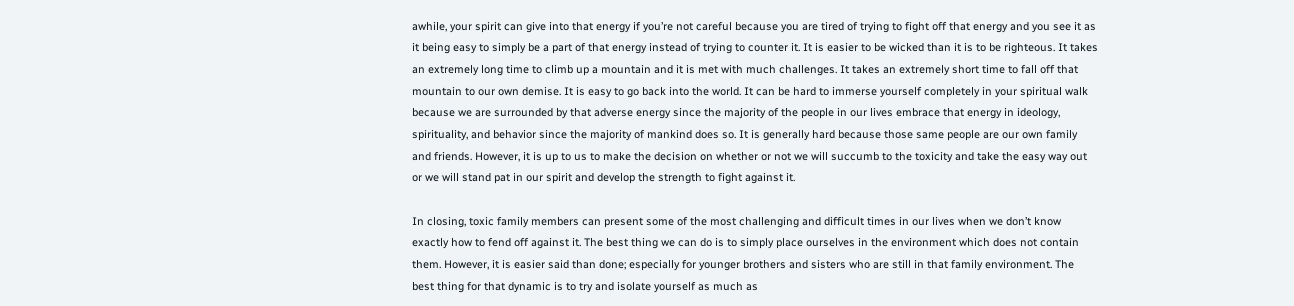awhile, your spirit can give into that energy if you’re not careful because you are tired of trying to fight off that energy and you see it as it being easy to simply be a part of that energy instead of trying to counter it. It is easier to be wicked than it is to be righteous. It takes an extremely long time to climb up a mountain and it is met with much challenges. It takes an extremely short time to fall off that mountain to our own demise. It is easy to go back into the world. It can be hard to immerse yourself completely in your spiritual walk because we are surrounded by that adverse energy since the majority of the people in our lives embrace that energy in ideology, spirituality, and behavior since the majority of mankind does so. It is generally hard because those same people are our own family and friends. However, it is up to us to make the decision on whether or not we will succumb to the toxicity and take the easy way out or we will stand pat in our spirit and develop the strength to fight against it.

In closing, toxic family members can present some of the most challenging and difficult times in our lives when we don’t know exactly how to fend off against it. The best thing we can do is to simply place ourselves in the environment which does not contain them. However, it is easier said than done; especially for younger brothers and sisters who are still in that family environment. The best thing for that dynamic is to try and isolate yourself as much as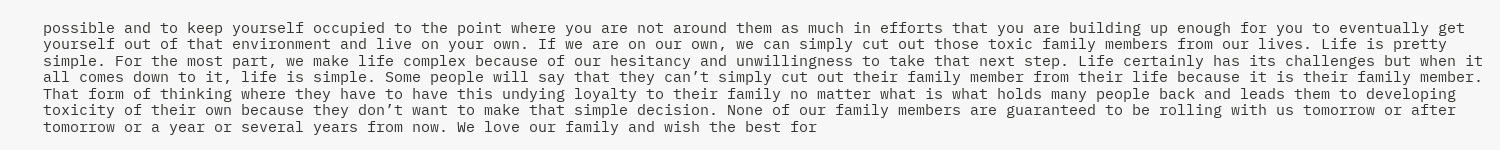possible and to keep yourself occupied to the point where you are not around them as much in efforts that you are building up enough for you to eventually get yourself out of that environment and live on your own. If we are on our own, we can simply cut out those toxic family members from our lives. Life is pretty simple. For the most part, we make life complex because of our hesitancy and unwillingness to take that next step. Life certainly has its challenges but when it all comes down to it, life is simple. Some people will say that they can’t simply cut out their family member from their life because it is their family member. That form of thinking where they have to have this undying loyalty to their family no matter what is what holds many people back and leads them to developing toxicity of their own because they don’t want to make that simple decision. None of our family members are guaranteed to be rolling with us tomorrow or after tomorrow or a year or several years from now. We love our family and wish the best for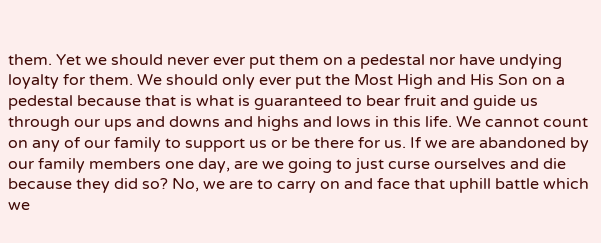them. Yet we should never ever put them on a pedestal nor have undying loyalty for them. We should only ever put the Most High and His Son on a pedestal because that is what is guaranteed to bear fruit and guide us through our ups and downs and highs and lows in this life. We cannot count on any of our family to support us or be there for us. If we are abandoned by our family members one day, are we going to just curse ourselves and die because they did so? No, we are to carry on and face that uphill battle which we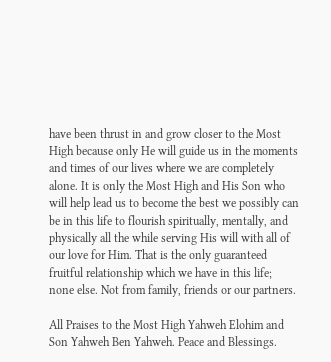have been thrust in and grow closer to the Most High because only He will guide us in the moments and times of our lives where we are completely alone. It is only the Most High and His Son who will help lead us to become the best we possibly can be in this life to flourish spiritually, mentally, and physically all the while serving His will with all of our love for Him. That is the only guaranteed fruitful relationship which we have in this life; none else. Not from family, friends or our partners.

All Praises to the Most High Yahweh Elohim and Son Yahweh Ben Yahweh. Peace and Blessings.